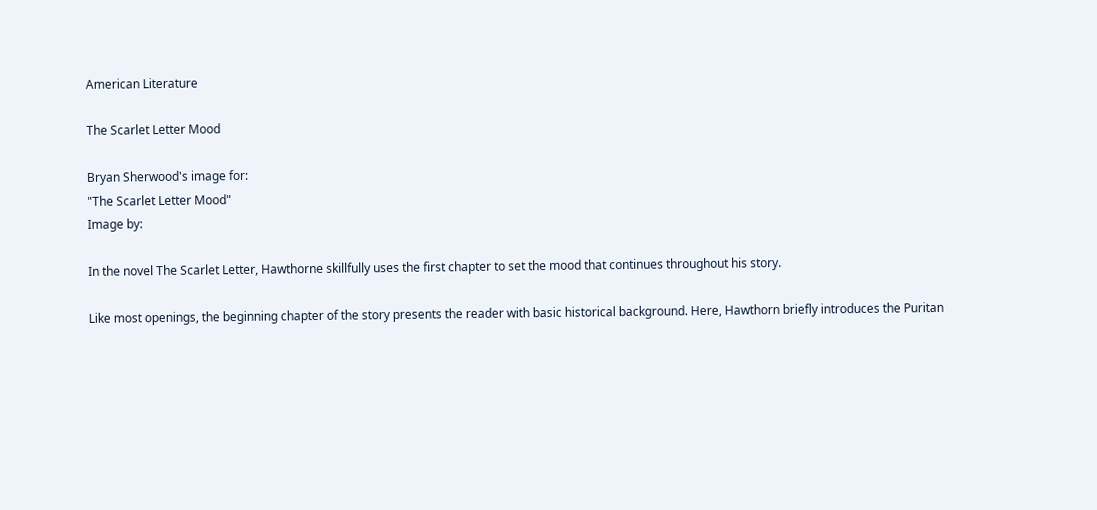American Literature

The Scarlet Letter Mood

Bryan Sherwood's image for:
"The Scarlet Letter Mood"
Image by:

In the novel The Scarlet Letter, Hawthorne skillfully uses the first chapter to set the mood that continues throughout his story.

Like most openings, the beginning chapter of the story presents the reader with basic historical background. Here, Hawthorn briefly introduces the Puritan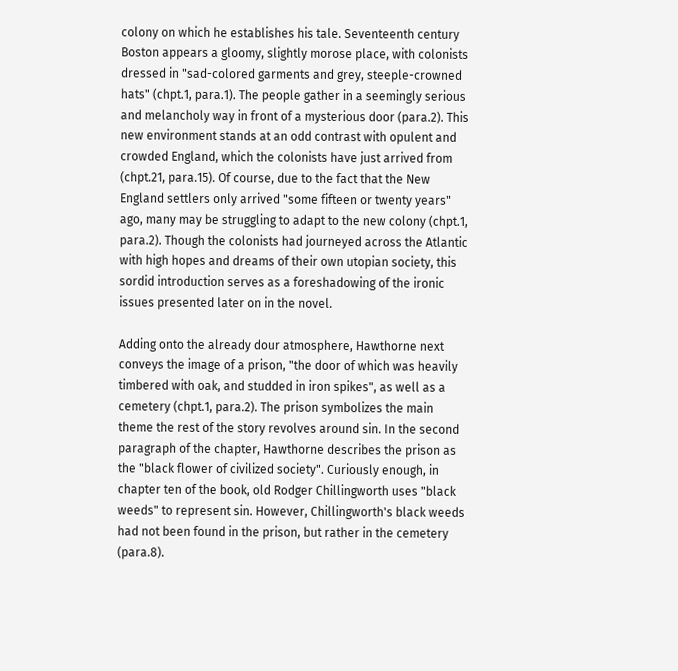colony on which he establishes his tale. Seventeenth century Boston appears a gloomy, slightly morose place, with colonists dressed in "sad-colored garments and grey, steeple-crowned hats" (chpt.1, para.1). The people gather in a seemingly serious and melancholy way in front of a mysterious door (para.2). This new environment stands at an odd contrast with opulent and crowded England, which the colonists have just arrived from (chpt.21, para.15). Of course, due to the fact that the New England settlers only arrived "some fifteen or twenty years" ago, many may be struggling to adapt to the new colony (chpt.1, para.2). Though the colonists had journeyed across the Atlantic with high hopes and dreams of their own utopian society, this sordid introduction serves as a foreshadowing of the ironic issues presented later on in the novel.

Adding onto the already dour atmosphere, Hawthorne next conveys the image of a prison, "the door of which was heavily timbered with oak, and studded in iron spikes", as well as a cemetery (chpt.1, para.2). The prison symbolizes the main theme the rest of the story revolves around sin. In the second paragraph of the chapter, Hawthorne describes the prison as the "black flower of civilized society". Curiously enough, in chapter ten of the book, old Rodger Chillingworth uses "black weeds" to represent sin. However, Chillingworth's black weeds had not been found in the prison, but rather in the cemetery (para.8).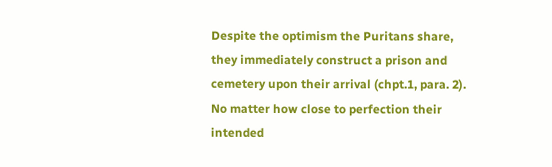Despite the optimism the Puritans share, they immediately construct a prison and cemetery upon their arrival (chpt.1, para. 2). No matter how close to perfection their intended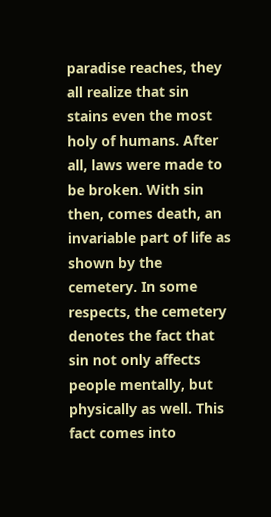paradise reaches, they all realize that sin stains even the most holy of humans. After all, laws were made to be broken. With sin then, comes death, an invariable part of life as shown by the cemetery. In some respects, the cemetery denotes the fact that sin not only affects people mentally, but physically as well. This fact comes into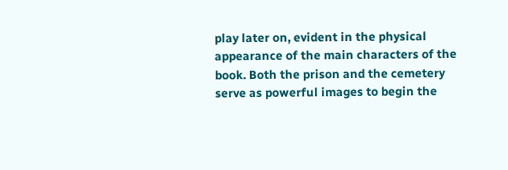play later on, evident in the physical appearance of the main characters of the book. Both the prison and the cemetery serve as powerful images to begin the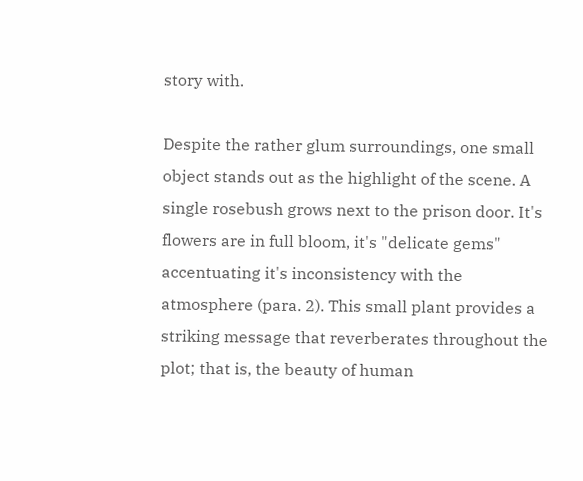story with.

Despite the rather glum surroundings, one small object stands out as the highlight of the scene. A single rosebush grows next to the prison door. It's flowers are in full bloom, it's "delicate gems" accentuating it's inconsistency with the atmosphere (para. 2). This small plant provides a striking message that reverberates throughout the plot; that is, the beauty of human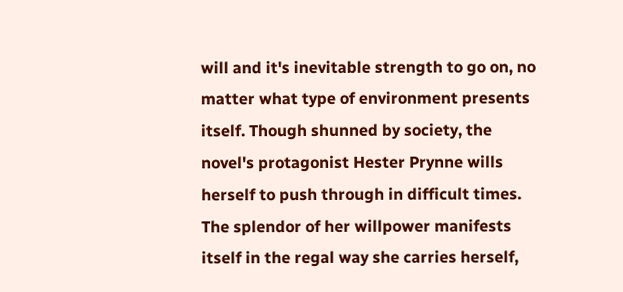will and it's inevitable strength to go on, no matter what type of environment presents itself. Though shunned by society, the novel's protagonist Hester Prynne wills herself to push through in difficult times. The splendor of her willpower manifests itself in the regal way she carries herself,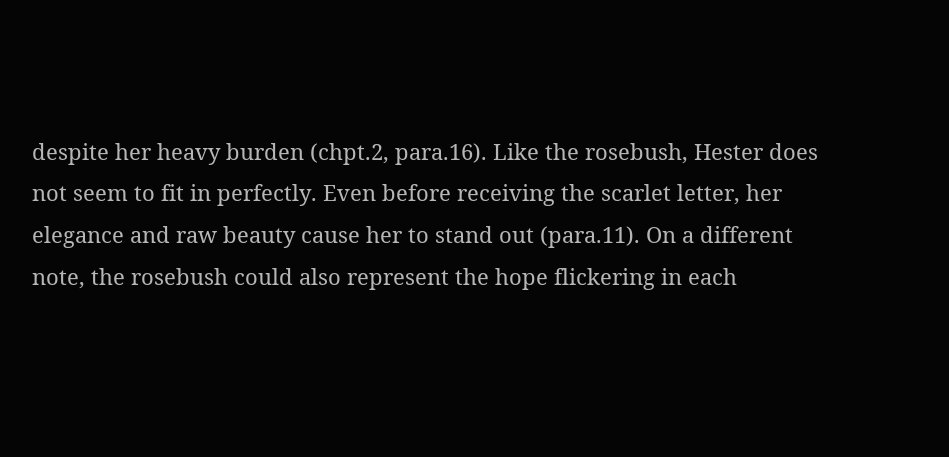despite her heavy burden (chpt.2, para.16). Like the rosebush, Hester does not seem to fit in perfectly. Even before receiving the scarlet letter, her elegance and raw beauty cause her to stand out (para.11). On a different note, the rosebush could also represent the hope flickering in each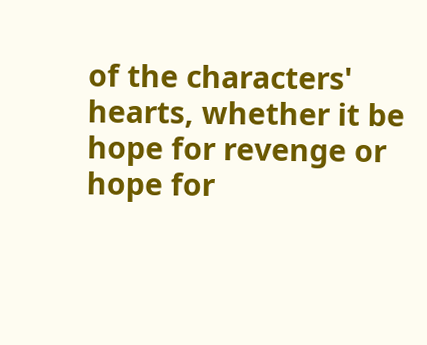of the characters' hearts, whether it be hope for revenge or hope for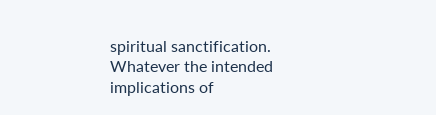spiritual sanctification. Whatever the intended implications of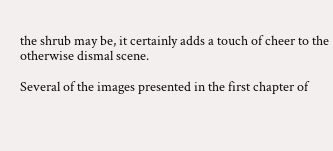the shrub may be, it certainly adds a touch of cheer to the otherwise dismal scene.

Several of the images presented in the first chapter of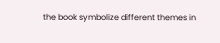the book symbolize different themes in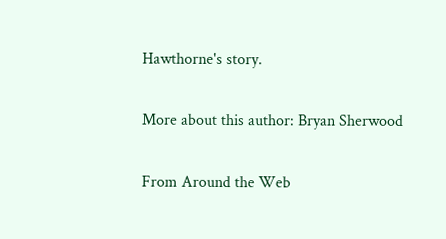Hawthorne's story.

More about this author: Bryan Sherwood

From Around the Web